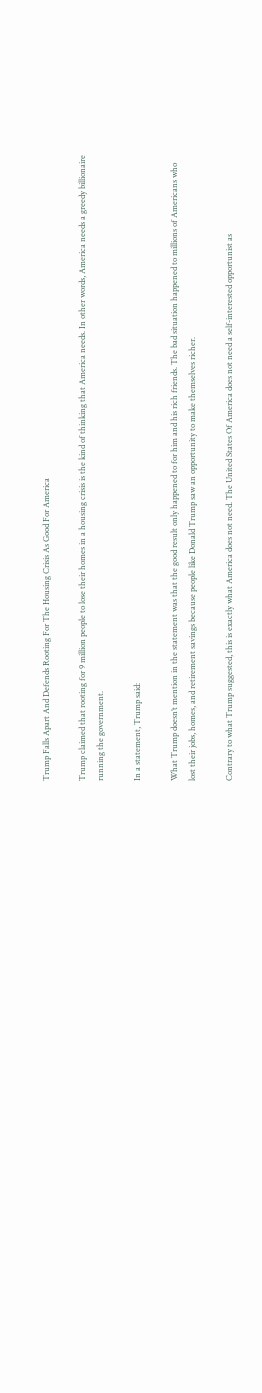Trump Falls Apart And Defends Rooting For The Housing Crisis As Good For America

Trump claimed that rooting for 9 million people to lose their homes in a housing crisis is the kind of thinking that America needs. In other words, America needs a greedy billionaire running the government.

In a statement, Trump said:

What Trump doesn’t mention in the statement was that the good result only happened to for him and his rich friends. The bad situation happened to millions of Americans who lost their jobs, homes, and retirement savings because people like Donald Trump saw an opportunity to make themselves richer.

Contrary to what Trump suggested, this is exactly what America does not need. The United States Of America does not need a self-interested opportunist as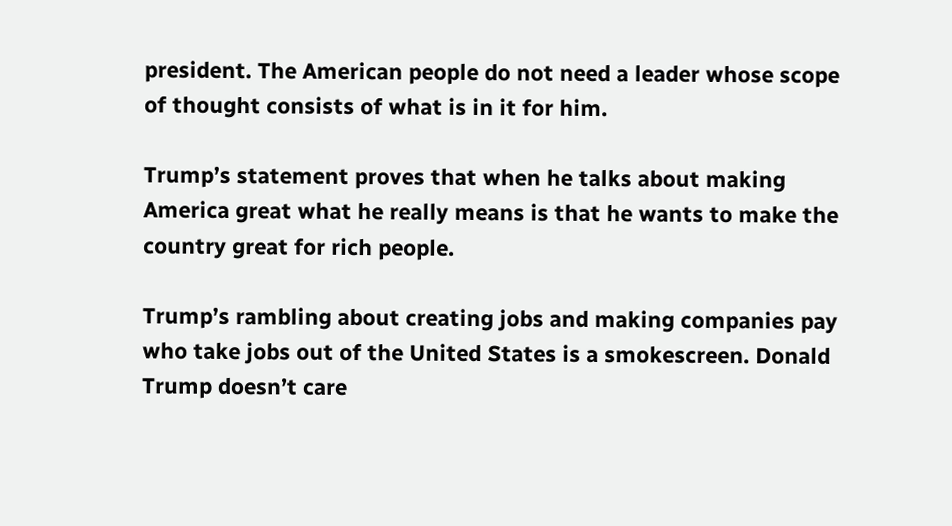president. The American people do not need a leader whose scope of thought consists of what is in it for him.

Trump’s statement proves that when he talks about making America great what he really means is that he wants to make the country great for rich people.

Trump’s rambling about creating jobs and making companies pay who take jobs out of the United States is a smokescreen. Donald Trump doesn’t care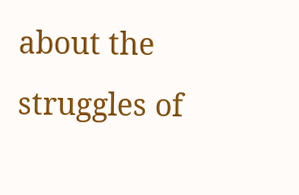about the struggles of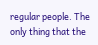regular people. The only thing that the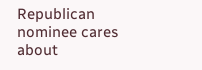Republican nominee cares about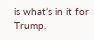is what’s in it for Trump.